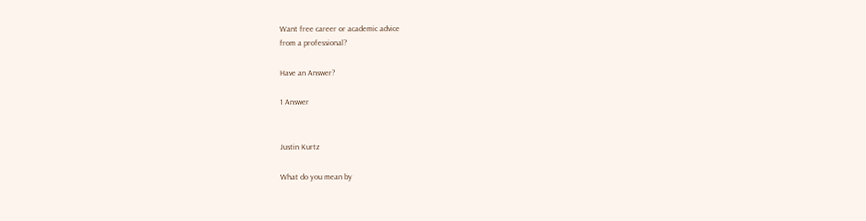Want free career or academic advice
from a professional?

Have an Answer?

1 Answer


Justin Kurtz

What do you mean by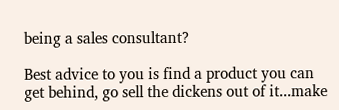being a sales consultant?

Best advice to you is find a product you can get behind, go sell the dickens out of it...make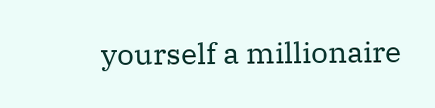yourself a millionaire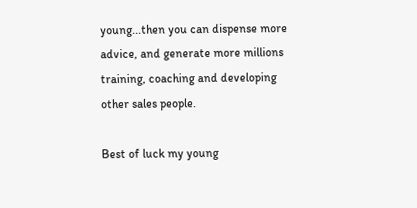young...then you can dispense more advice, and generate more millions training, coaching and developing other sales people.

Best of luck my young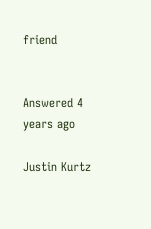friend


Answered 4 years ago

Justin Kurtz